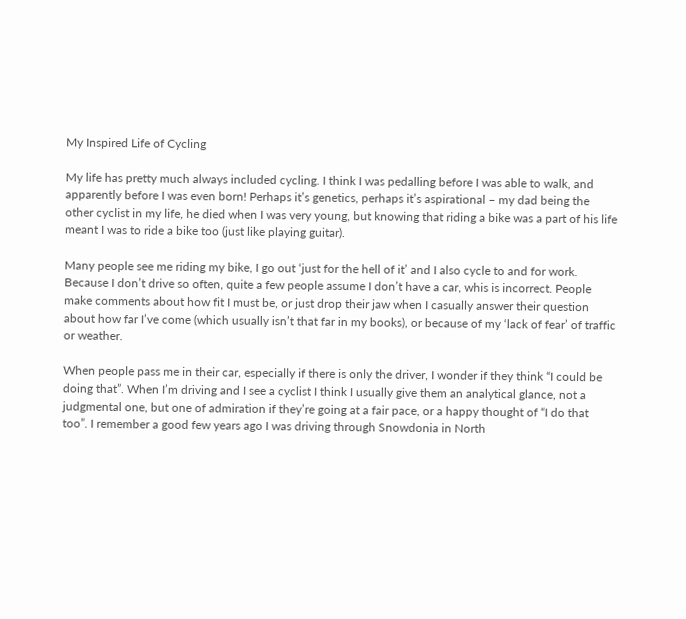My Inspired Life of Cycling

My life has pretty much always included cycling. I think I was pedalling before I was able to walk, and apparently before I was even born! Perhaps it’s genetics, perhaps it’s aspirational – my dad being the other cyclist in my life, he died when I was very young, but knowing that riding a bike was a part of his life meant I was to ride a bike too (just like playing guitar).

Many people see me riding my bike, I go out ‘just for the hell of it’ and I also cycle to and for work. Because I don’t drive so often, quite a few people assume I don’t have a car, whis is incorrect. People make comments about how fit I must be, or just drop their jaw when I casually answer their question about how far I’ve come (which usually isn’t that far in my books), or because of my ‘lack of fear’ of traffic or weather.

When people pass me in their car, especially if there is only the driver, I wonder if they think “I could be doing that”. When I’m driving and I see a cyclist I think I usually give them an analytical glance, not a judgmental one, but one of admiration if they’re going at a fair pace, or a happy thought of “I do that too”. I remember a good few years ago I was driving through Snowdonia in North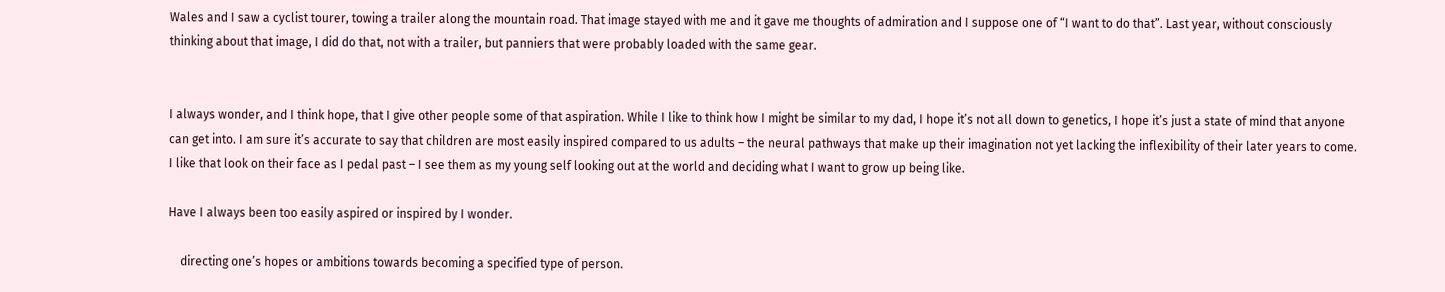Wales and I saw a cyclist tourer, towing a trailer along the mountain road. That image stayed with me and it gave me thoughts of admiration and I suppose one of “I want to do that”. Last year, without consciously thinking about that image, I did do that, not with a trailer, but panniers that were probably loaded with the same gear.


I always wonder, and I think hope, that I give other people some of that aspiration. While I like to think how I might be similar to my dad, I hope it’s not all down to genetics, I hope it’s just a state of mind that anyone can get into. I am sure it’s accurate to say that children are most easily inspired compared to us adults – the neural pathways that make up their imagination not yet lacking the inflexibility of their later years to come. I like that look on their face as I pedal past – I see them as my young self looking out at the world and deciding what I want to grow up being like.

Have I always been too easily aspired or inspired by I wonder.

    directing one’s hopes or ambitions towards becoming a specified type of person.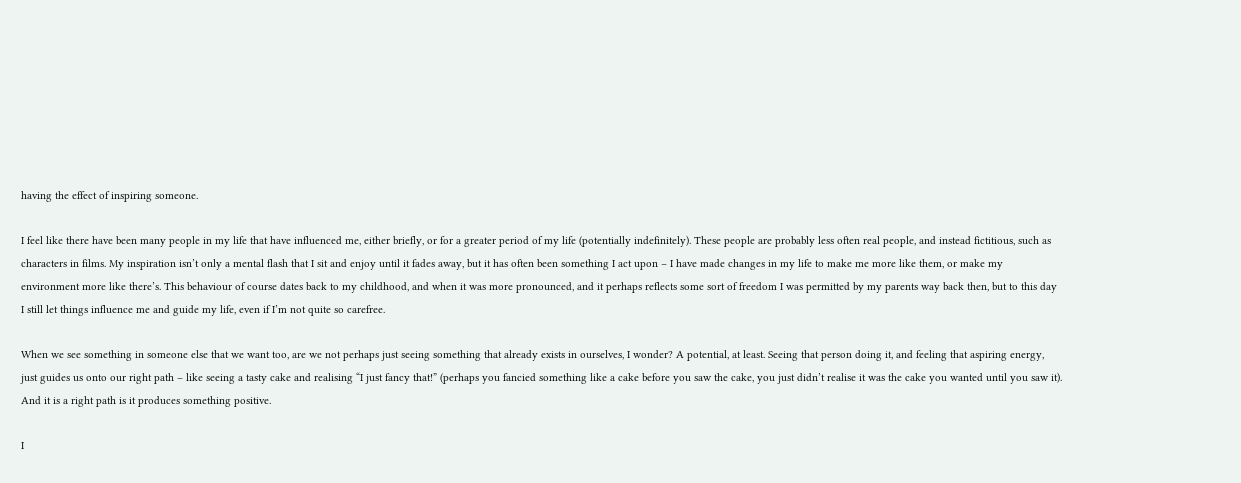having the effect of inspiring someone.

I feel like there have been many people in my life that have influenced me, either briefly, or for a greater period of my life (potentially indefinitely). These people are probably less often real people, and instead fictitious, such as characters in films. My inspiration isn’t only a mental flash that I sit and enjoy until it fades away, but it has often been something I act upon – I have made changes in my life to make me more like them, or make my environment more like there’s. This behaviour of course dates back to my childhood, and when it was more pronounced, and it perhaps reflects some sort of freedom I was permitted by my parents way back then, but to this day I still let things influence me and guide my life, even if I’m not quite so carefree.

When we see something in someone else that we want too, are we not perhaps just seeing something that already exists in ourselves, I wonder? A potential, at least. Seeing that person doing it, and feeling that aspiring energy, just guides us onto our right path – like seeing a tasty cake and realising “I just fancy that!” (perhaps you fancied something like a cake before you saw the cake, you just didn’t realise it was the cake you wanted until you saw it). And it is a right path is it produces something positive.

I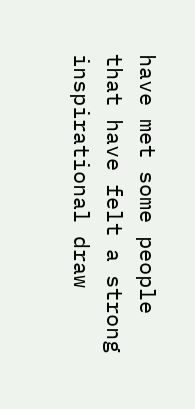have met some people that have felt a strong inspirational draw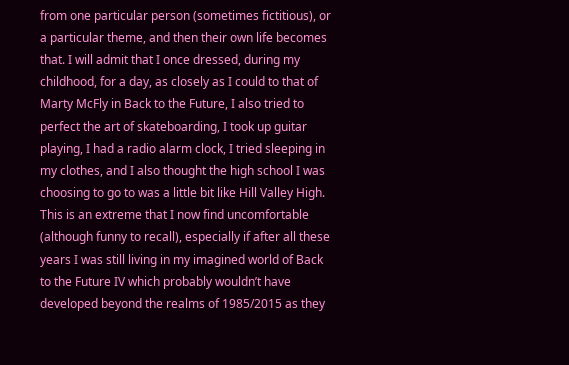from one particular person (sometimes fictitious), or a particular theme, and then their own life becomes that. I will admit that I once dressed, during my childhood, for a day, as closely as I could to that of Marty McFly in Back to the Future, I also tried to perfect the art of skateboarding, I took up guitar playing, I had a radio alarm clock, I tried sleeping in my clothes, and I also thought the high school I was choosing to go to was a little bit like Hill Valley High. This is an extreme that I now find uncomfortable (although funny to recall), especially if after all these years I was still living in my imagined world of Back to the Future IV which probably wouldn’t have developed beyond the realms of 1985/2015 as they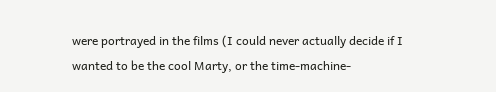were portrayed in the films (I could never actually decide if I wanted to be the cool Marty, or the time-machine-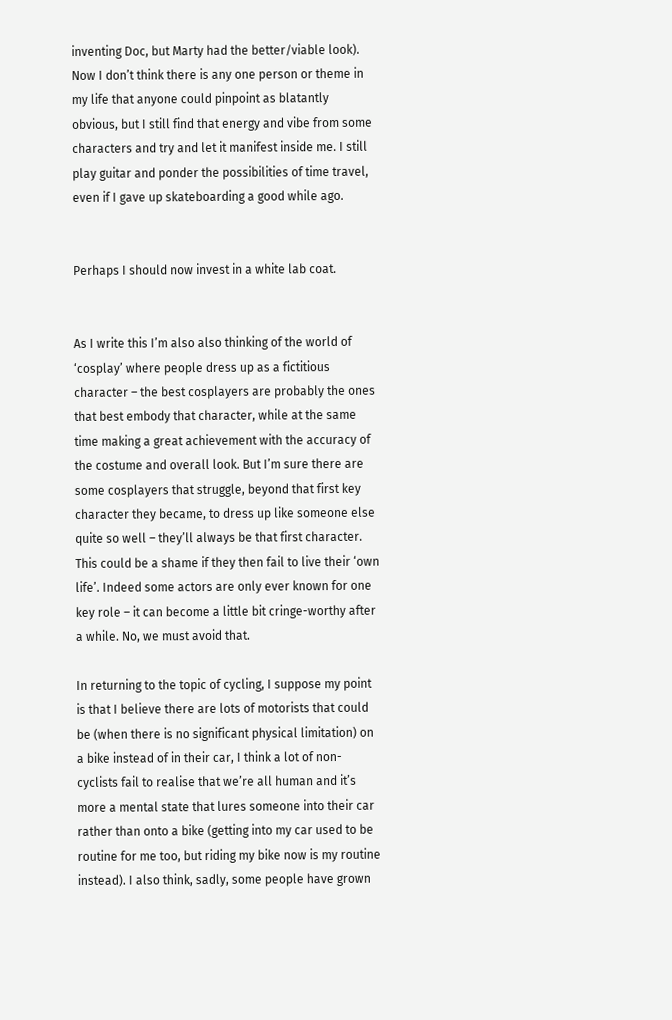inventing Doc, but Marty had the better/viable look). Now I don’t think there is any one person or theme in my life that anyone could pinpoint as blatantly obvious, but I still find that energy and vibe from some characters and try and let it manifest inside me. I still play guitar and ponder the possibilities of time travel, even if I gave up skateboarding a good while ago.


Perhaps I should now invest in a white lab coat.


As I write this I’m also also thinking of the world of ‘cosplay’ where people dress up as a fictitious character – the best cosplayers are probably the ones that best embody that character, while at the same time making a great achievement with the accuracy of the costume and overall look. But I’m sure there are some cosplayers that struggle, beyond that first key character they became, to dress up like someone else quite so well – they’ll always be that first character. This could be a shame if they then fail to live their ‘own life’. Indeed some actors are only ever known for one key role – it can become a little bit cringe-worthy after a while. No, we must avoid that.

In returning to the topic of cycling, I suppose my point is that I believe there are lots of motorists that could be (when there is no significant physical limitation) on a bike instead of in their car, I think a lot of non-cyclists fail to realise that we’re all human and it’s more a mental state that lures someone into their car rather than onto a bike (getting into my car used to be routine for me too, but riding my bike now is my routine instead). I also think, sadly, some people have grown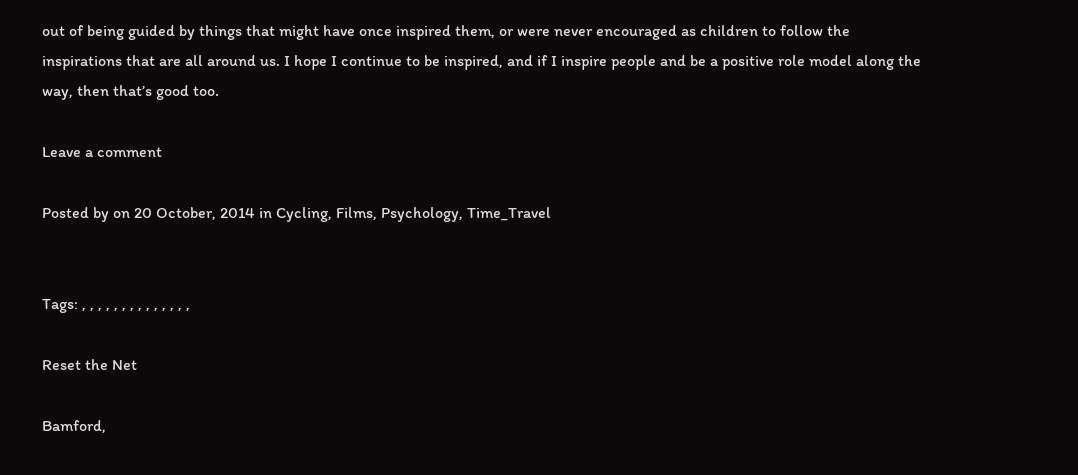out of being guided by things that might have once inspired them, or were never encouraged as children to follow the inspirations that are all around us. I hope I continue to be inspired, and if I inspire people and be a positive role model along the way, then that’s good too.

Leave a comment

Posted by on 20 October, 2014 in Cycling, Films, Psychology, Time_Travel


Tags: , , , , , , , , , , , , , ,

Reset the Net

Bamford,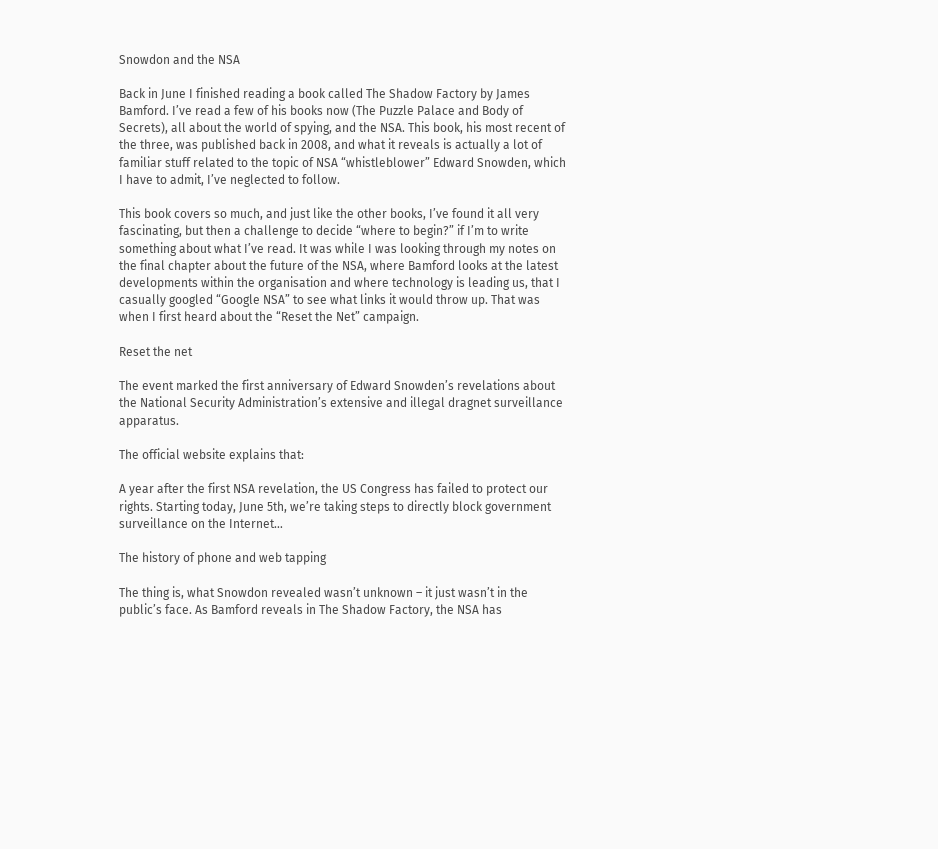Snowdon and the NSA

Back in June I finished reading a book called The Shadow Factory by James Bamford. I’ve read a few of his books now (The Puzzle Palace and Body of Secrets), all about the world of spying, and the NSA. This book, his most recent of the three, was published back in 2008, and what it reveals is actually a lot of familiar stuff related to the topic of NSA “whistleblower” Edward Snowden, which I have to admit, I’ve neglected to follow.

This book covers so much, and just like the other books, I’ve found it all very fascinating, but then a challenge to decide “where to begin?” if I’m to write something about what I’ve read. It was while I was looking through my notes on the final chapter about the future of the NSA, where Bamford looks at the latest developments within the organisation and where technology is leading us, that I casually googled “Google NSA” to see what links it would throw up. That was when I first heard about the “Reset the Net” campaign.

Reset the net

The event marked the first anniversary of Edward Snowden’s revelations about the National Security Administration’s extensive and illegal dragnet surveillance apparatus.

The official website explains that:

A year after the first NSA revelation, the US Congress has failed to protect our rights. Starting today, June 5th, we’re taking steps to directly block government surveillance on the Internet…

The history of phone and web tapping

The thing is, what Snowdon revealed wasn’t unknown – it just wasn’t in the public’s face. As Bamford reveals in The Shadow Factory, the NSA has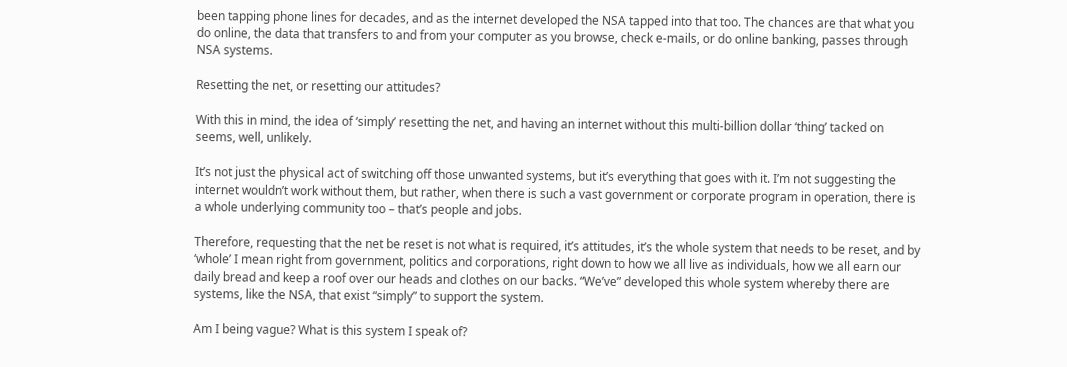been tapping phone lines for decades, and as the internet developed the NSA tapped into that too. The chances are that what you do online, the data that transfers to and from your computer as you browse, check e-mails, or do online banking, passes through NSA systems.

Resetting the net, or resetting our attitudes?

With this in mind, the idea of ‘simply’ resetting the net, and having an internet without this multi-billion dollar ‘thing’ tacked on seems, well, unlikely.

It’s not just the physical act of switching off those unwanted systems, but it’s everything that goes with it. I’m not suggesting the internet wouldn’t work without them, but rather, when there is such a vast government or corporate program in operation, there is a whole underlying community too – that’s people and jobs.

Therefore, requesting that the net be reset is not what is required, it’s attitudes, it’s the whole system that needs to be reset, and by ‘whole’ I mean right from government, politics and corporations, right down to how we all live as individuals, how we all earn our daily bread and keep a roof over our heads and clothes on our backs. “We’ve” developed this whole system whereby there are systems, like the NSA, that exist “simply” to support the system.

Am I being vague? What is this system I speak of?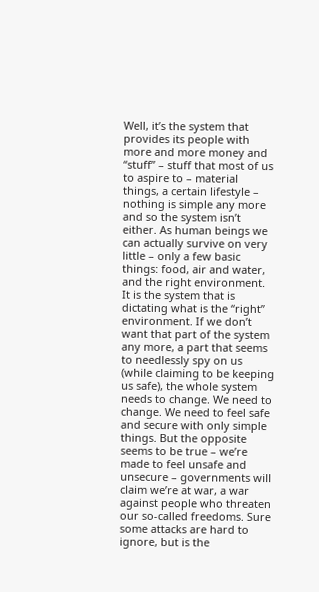Well, it’s the system that provides its people with more and more money and “stuff” – stuff that most of us to aspire to – material things, a certain lifestyle – nothing is simple any more and so the system isn’t either. As human beings we can actually survive on very little – only a few basic things: food, air and water, and the right environment. It is the system that is dictating what is the “right” environment. If we don’t want that part of the system any more, a part that seems to needlessly spy on us (while claiming to be keeping us safe), the whole system needs to change. We need to change. We need to feel safe and secure with only simple things. But the opposite seems to be true – we’re made to feel unsafe and unsecure – governments will claim we’re at war, a war against people who threaten our so-called freedoms. Sure some attacks are hard to ignore, but is the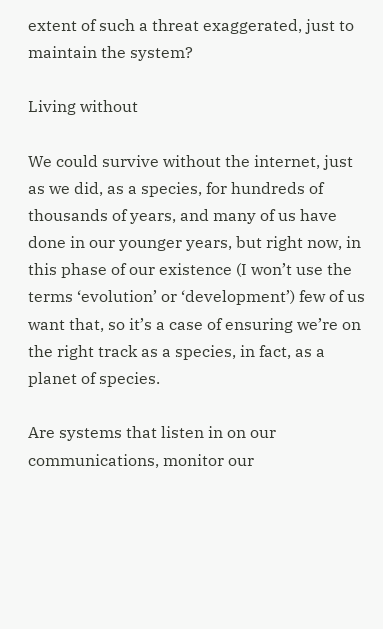extent of such a threat exaggerated, just to maintain the system?

Living without

We could survive without the internet, just as we did, as a species, for hundreds of thousands of years, and many of us have done in our younger years, but right now, in this phase of our existence (I won’t use the terms ‘evolution’ or ‘development’) few of us want that, so it’s a case of ensuring we’re on the right track as a species, in fact, as a planet of species.

Are systems that listen in on our communications, monitor our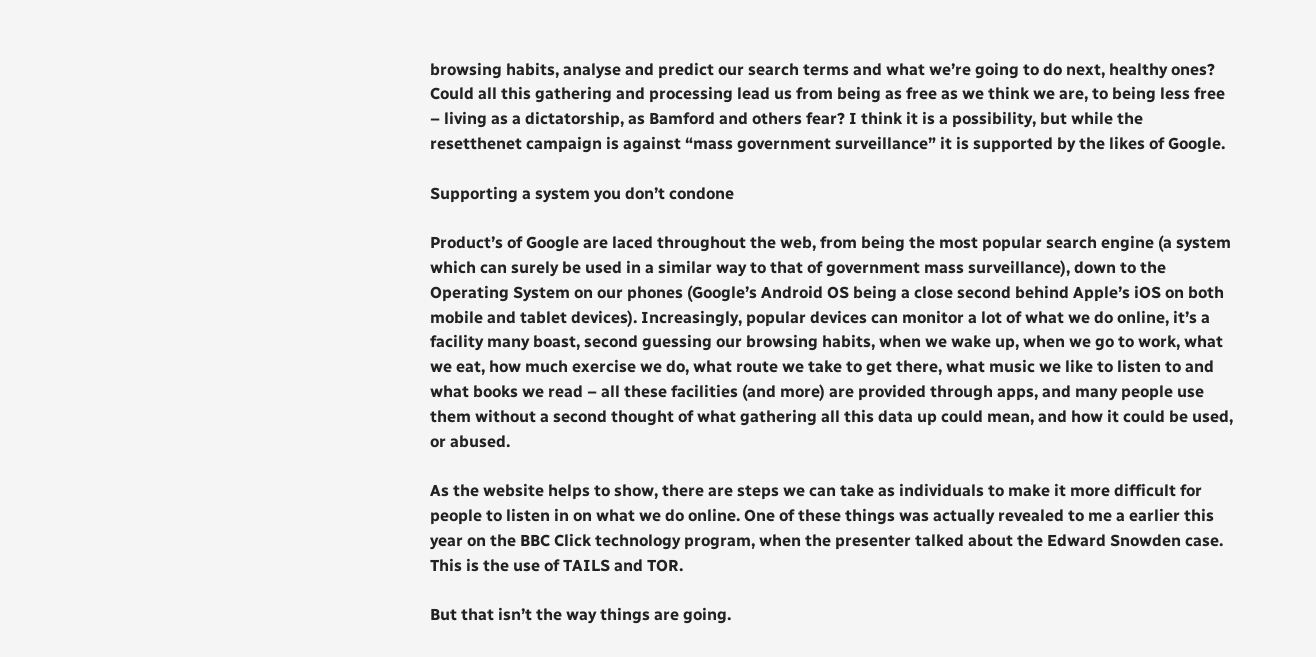browsing habits, analyse and predict our search terms and what we’re going to do next, healthy ones? Could all this gathering and processing lead us from being as free as we think we are, to being less free – living as a dictatorship, as Bamford and others fear? I think it is a possibility, but while the resetthenet campaign is against “mass government surveillance” it is supported by the likes of Google.

Supporting a system you don’t condone

Product’s of Google are laced throughout the web, from being the most popular search engine (a system which can surely be used in a similar way to that of government mass surveillance), down to the Operating System on our phones (Google’s Android OS being a close second behind Apple’s iOS on both mobile and tablet devices). Increasingly, popular devices can monitor a lot of what we do online, it’s a facility many boast, second guessing our browsing habits, when we wake up, when we go to work, what we eat, how much exercise we do, what route we take to get there, what music we like to listen to and what books we read – all these facilities (and more) are provided through apps, and many people use them without a second thought of what gathering all this data up could mean, and how it could be used, or abused.

As the website helps to show, there are steps we can take as individuals to make it more difficult for people to listen in on what we do online. One of these things was actually revealed to me a earlier this year on the BBC Click technology program, when the presenter talked about the Edward Snowden case. This is the use of TAILS and TOR.

But that isn’t the way things are going.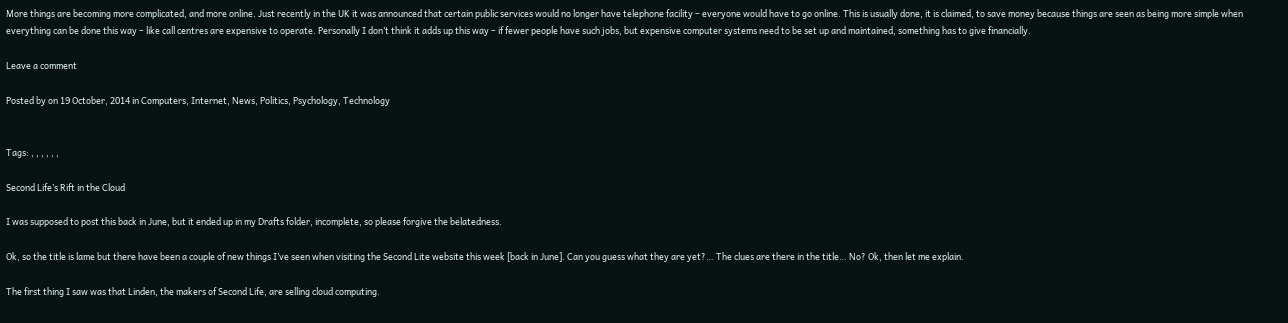More things are becoming more complicated, and more online. Just recently in the UK it was announced that certain public services would no longer have telephone facility – everyone would have to go online. This is usually done, it is claimed, to save money because things are seen as being more simple when everything can be done this way – like call centres are expensive to operate. Personally I don’t think it adds up this way – if fewer people have such jobs, but expensive computer systems need to be set up and maintained, something has to give financially.

Leave a comment

Posted by on 19 October, 2014 in Computers, Internet, News, Politics, Psychology, Technology


Tags: , , , , , ,

Second Life’s Rift in the Cloud

I was supposed to post this back in June, but it ended up in my Drafts folder, incomplete, so please forgive the belatedness.

Ok, so the title is lame but there have been a couple of new things I’ve seen when visiting the Second Lite website this week [back in June]. Can you guess what they are yet?… The clues are there in the title… No? Ok, then let me explain.

The first thing I saw was that Linden, the makers of Second Life, are selling cloud computing.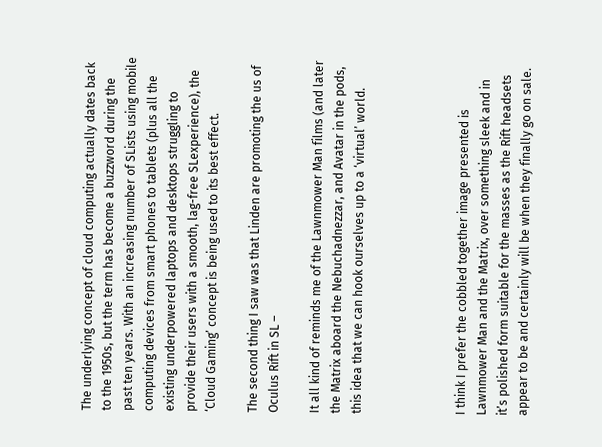The underlying concept of cloud computing actually dates back to the 1950s, but the term has become a buzzword during the past ten years. With an increasing number of SLists using mobile computing devices from smart phones to tablets (plus all the existing underpowered laptops and desktops struggling to provide their users with a smooth, lag-free SLexperience), the ‘Cloud Gaming’ concept is being used to its best effect.

The second thing I saw was that Linden are promoting the us of Oculus Rift in SL –

It all kind of reminds me of the Lawnmower Man films (and later the Matrix aboard the Nebuchadnezzar, and Avatar in the pods, this idea that we can hook ourselves up to a ‘virtual’ world.




I think I prefer the cobbled together image presented is Lawnmower Man and the Matrix, over something sleek and in it’s polished form suitable for the masses as the Rift headsets appear to be and certainly will be when they finally go on sale.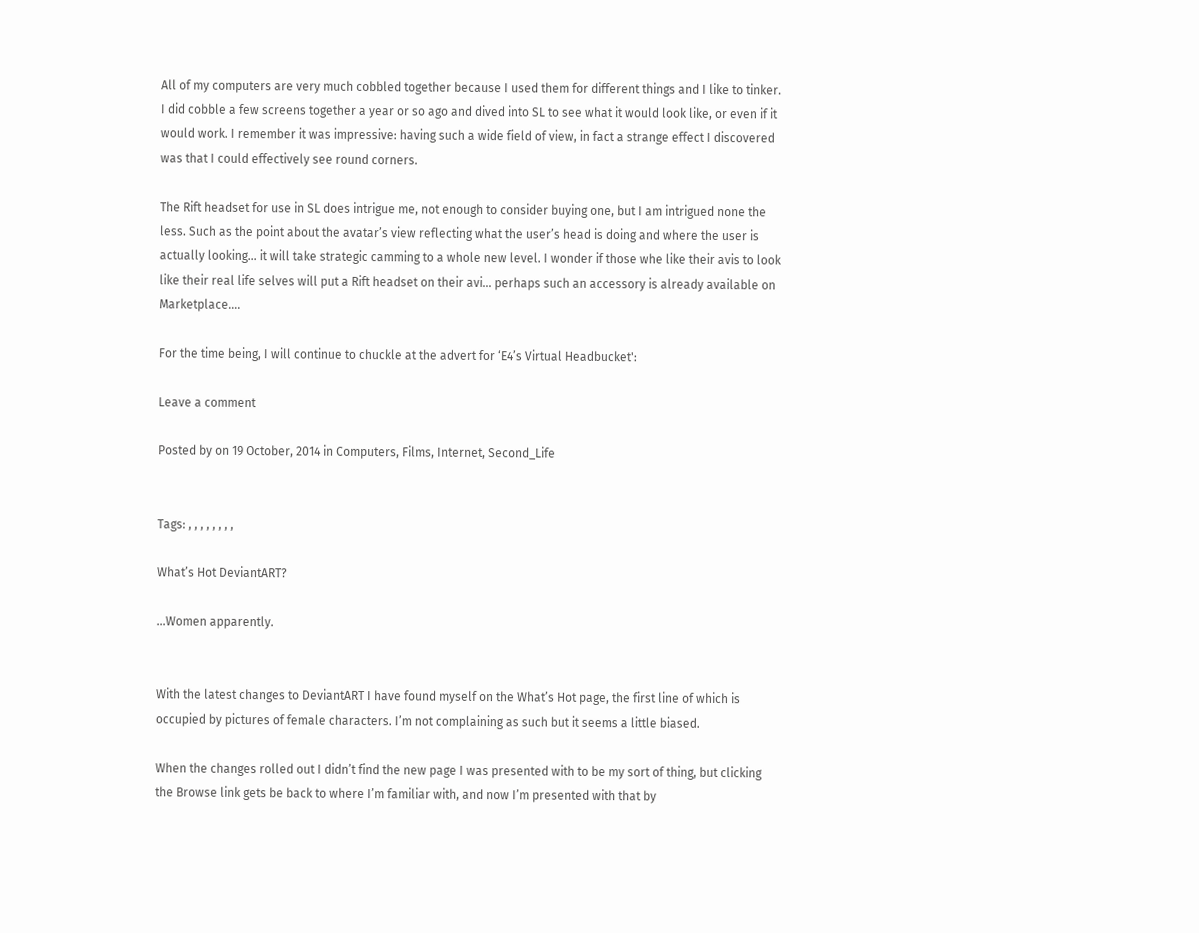All of my computers are very much cobbled together because I used them for different things and I like to tinker. I did cobble a few screens together a year or so ago and dived into SL to see what it would look like, or even if it would work. I remember it was impressive: having such a wide field of view, in fact a strange effect I discovered was that I could effectively see round corners.

The Rift headset for use in SL does intrigue me, not enough to consider buying one, but I am intrigued none the less. Such as the point about the avatar’s view reflecting what the user’s head is doing and where the user is actually looking… it will take strategic camming to a whole new level. I wonder if those whe like their avis to look like their real life selves will put a Rift headset on their avi… perhaps such an accessory is already available on Marketplace….

For the time being, I will continue to chuckle at the advert for ‘E4’s Virtual Headbucket':

Leave a comment

Posted by on 19 October, 2014 in Computers, Films, Internet, Second_Life


Tags: , , , , , , , ,

What’s Hot DeviantART?

…Women apparently.


With the latest changes to DeviantART I have found myself on the What’s Hot page, the first line of which is occupied by pictures of female characters. I’m not complaining as such but it seems a little biased.

When the changes rolled out I didn’t find the new page I was presented with to be my sort of thing, but clicking the Browse link gets be back to where I’m familiar with, and now I’m presented with that by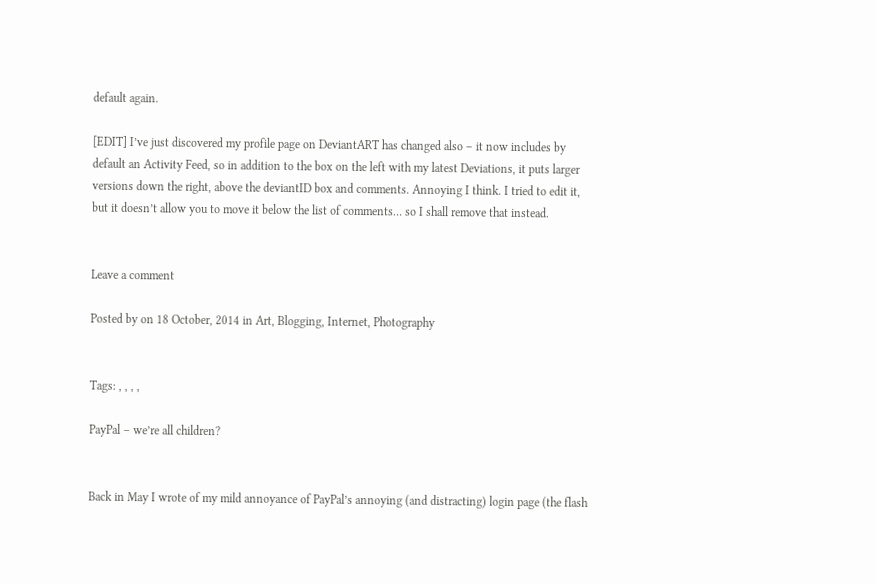default again.

[EDIT] I’ve just discovered my profile page on DeviantART has changed also – it now includes by default an Activity Feed, so in addition to the box on the left with my latest Deviations, it puts larger versions down the right, above the deviantID box and comments. Annoying I think. I tried to edit it, but it doesn’t allow you to move it below the list of comments… so I shall remove that instead.


Leave a comment

Posted by on 18 October, 2014 in Art, Blogging, Internet, Photography


Tags: , , , ,

PayPal – we’re all children?


Back in May I wrote of my mild annoyance of PayPal’s annoying (and distracting) login page (the flash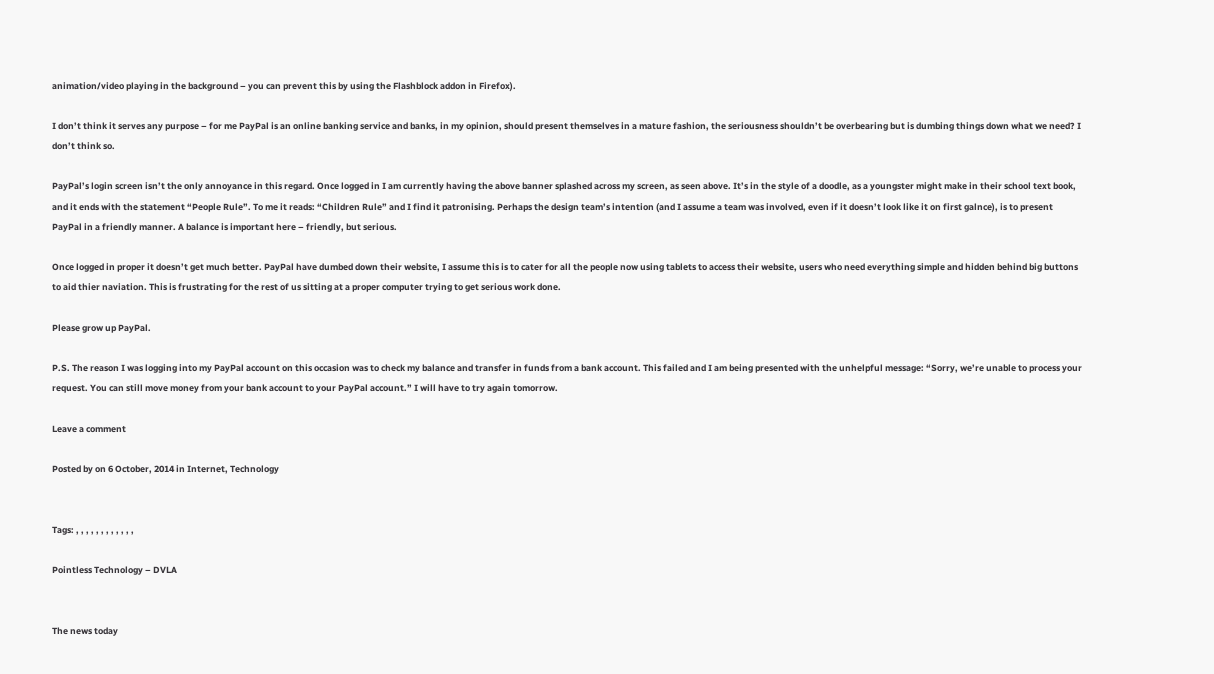animation/video playing in the background – you can prevent this by using the Flashblock addon in Firefox).

I don’t think it serves any purpose – for me PayPal is an online banking service and banks, in my opinion, should present themselves in a mature fashion, the seriousness shouldn’t be overbearing but is dumbing things down what we need? I don’t think so.

PayPal’s login screen isn’t the only annoyance in this regard. Once logged in I am currently having the above banner splashed across my screen, as seen above. It’s in the style of a doodle, as a youngster might make in their school text book, and it ends with the statement “People Rule”. To me it reads: “Children Rule” and I find it patronising. Perhaps the design team’s intention (and I assume a team was involved, even if it doesn’t look like it on first galnce), is to present PayPal in a friendly manner. A balance is important here – friendly, but serious.

Once logged in proper it doesn’t get much better. PayPal have dumbed down their website, I assume this is to cater for all the people now using tablets to access their website, users who need everything simple and hidden behind big buttons to aid thier naviation. This is frustrating for the rest of us sitting at a proper computer trying to get serious work done.

Please grow up PayPal.

P.S. The reason I was logging into my PayPal account on this occasion was to check my balance and transfer in funds from a bank account. This failed and I am being presented with the unhelpful message: “Sorry, we’re unable to process your request. You can still move money from your bank account to your PayPal account.” I will have to try again tomorrow.

Leave a comment

Posted by on 6 October, 2014 in Internet, Technology


Tags: , , , , , , , , , , , ,

Pointless Technology – DVLA


The news today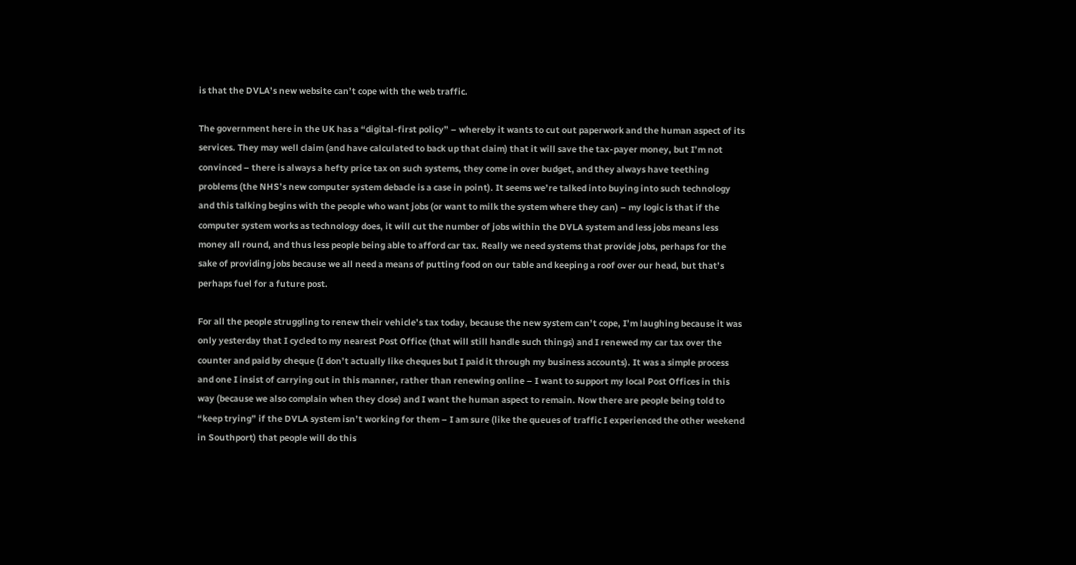is that the DVLA’s new website can’t cope with the web traffic.

The government here in the UK has a “digital-first policy” – whereby it wants to cut out paperwork and the human aspect of its services. They may well claim (and have calculated to back up that claim) that it will save the tax-payer money, but I’m not convinced – there is always a hefty price tax on such systems, they come in over budget, and they always have teething problems (the NHS’s new computer system debacle is a case in point). It seems we’re talked into buying into such technology and this talking begins with the people who want jobs (or want to milk the system where they can) – my logic is that if the computer system works as technology does, it will cut the number of jobs within the DVLA system and less jobs means less money all round, and thus less people being able to afford car tax. Really we need systems that provide jobs, perhaps for the sake of providing jobs because we all need a means of putting food on our table and keeping a roof over our head, but that’s perhaps fuel for a future post.

For all the people struggling to renew their vehicle’s tax today, because the new system can’t cope, I’m laughing because it was only yesterday that I cycled to my nearest Post Office (that will still handle such things) and I renewed my car tax over the counter and paid by cheque (I don’t actually like cheques but I paid it through my business accounts). It was a simple process and one I insist of carrying out in this manner, rather than renewing online – I want to support my local Post Offices in this way (because we also complain when they close) and I want the human aspect to remain. Now there are people being told to “keep trying” if the DVLA system isn’t working for them – I am sure (like the queues of traffic I experienced the other weekend in Southport) that people will do this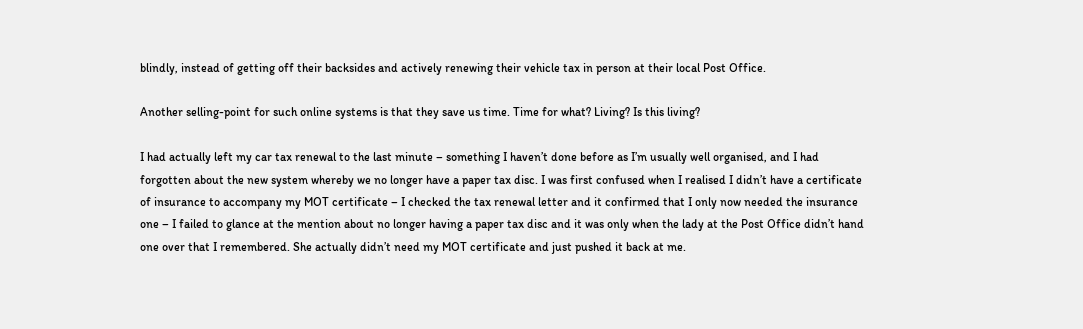blindly, instead of getting off their backsides and actively renewing their vehicle tax in person at their local Post Office.

Another selling-point for such online systems is that they save us time. Time for what? Living? Is this living?

I had actually left my car tax renewal to the last minute – something I haven’t done before as I’m usually well organised, and I had forgotten about the new system whereby we no longer have a paper tax disc. I was first confused when I realised I didn’t have a certificate of insurance to accompany my MOT certificate – I checked the tax renewal letter and it confirmed that I only now needed the insurance one – I failed to glance at the mention about no longer having a paper tax disc and it was only when the lady at the Post Office didn’t hand one over that I remembered. She actually didn’t need my MOT certificate and just pushed it back at me.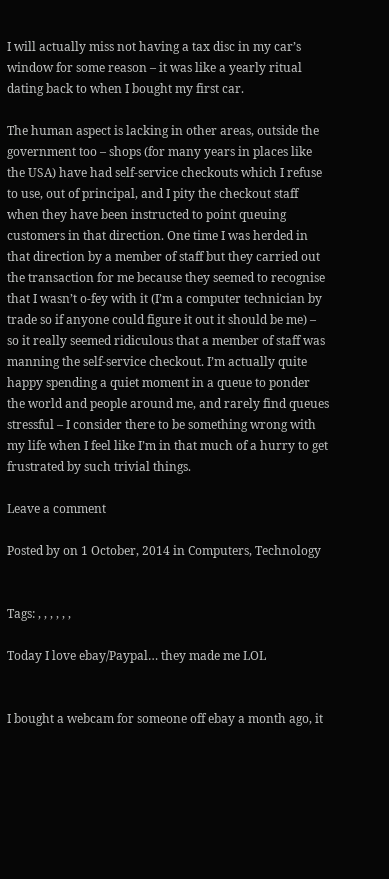I will actually miss not having a tax disc in my car’s window for some reason – it was like a yearly ritual dating back to when I bought my first car.

The human aspect is lacking in other areas, outside the government too – shops (for many years in places like the USA) have had self-service checkouts which I refuse to use, out of principal, and I pity the checkout staff when they have been instructed to point queuing customers in that direction. One time I was herded in that direction by a member of staff but they carried out the transaction for me because they seemed to recognise that I wasn’t o-fey with it (I’m a computer technician by trade so if anyone could figure it out it should be me) – so it really seemed ridiculous that a member of staff was manning the self-service checkout. I’m actually quite happy spending a quiet moment in a queue to ponder the world and people around me, and rarely find queues stressful – I consider there to be something wrong with my life when I feel like I’m in that much of a hurry to get frustrated by such trivial things.

Leave a comment

Posted by on 1 October, 2014 in Computers, Technology


Tags: , , , , , ,

Today I love ebay/Paypal… they made me LOL


I bought a webcam for someone off ebay a month ago, it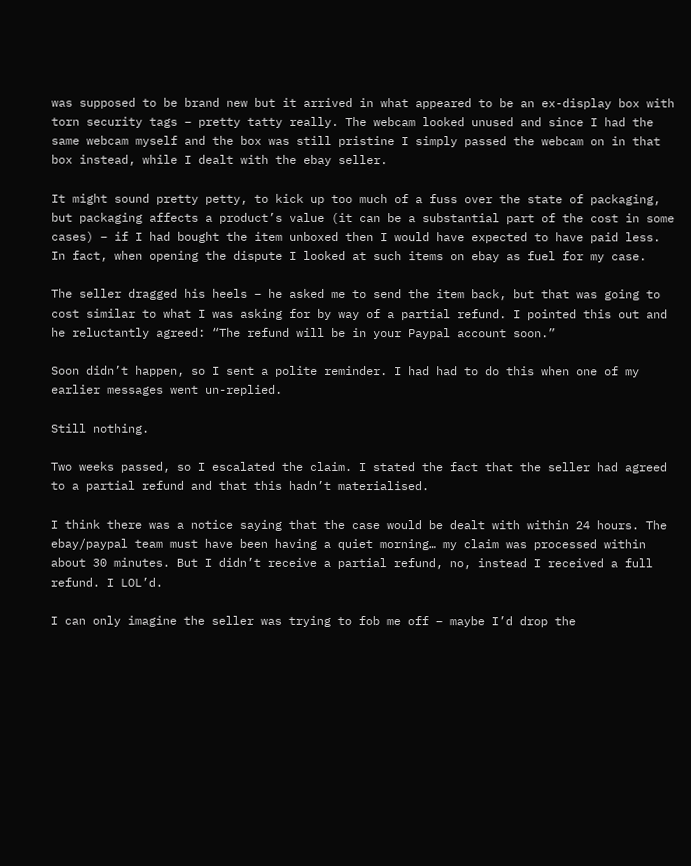was supposed to be brand new but it arrived in what appeared to be an ex-display box with torn security tags – pretty tatty really. The webcam looked unused and since I had the same webcam myself and the box was still pristine I simply passed the webcam on in that box instead, while I dealt with the ebay seller.

It might sound pretty petty, to kick up too much of a fuss over the state of packaging, but packaging affects a product’s value (it can be a substantial part of the cost in some cases) – if I had bought the item unboxed then I would have expected to have paid less. In fact, when opening the dispute I looked at such items on ebay as fuel for my case.

The seller dragged his heels – he asked me to send the item back, but that was going to cost similar to what I was asking for by way of a partial refund. I pointed this out and he reluctantly agreed: “The refund will be in your Paypal account soon.”

Soon didn’t happen, so I sent a polite reminder. I had had to do this when one of my earlier messages went un-replied.

Still nothing.

Two weeks passed, so I escalated the claim. I stated the fact that the seller had agreed to a partial refund and that this hadn’t materialised.

I think there was a notice saying that the case would be dealt with within 24 hours. The ebay/paypal team must have been having a quiet morning… my claim was processed within about 30 minutes. But I didn’t receive a partial refund, no, instead I received a full refund. I LOL’d.

I can only imagine the seller was trying to fob me off – maybe I’d drop the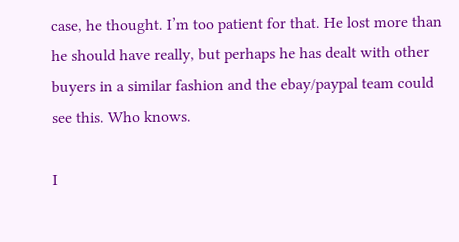case, he thought. I’m too patient for that. He lost more than he should have really, but perhaps he has dealt with other buyers in a similar fashion and the ebay/paypal team could see this. Who knows.

I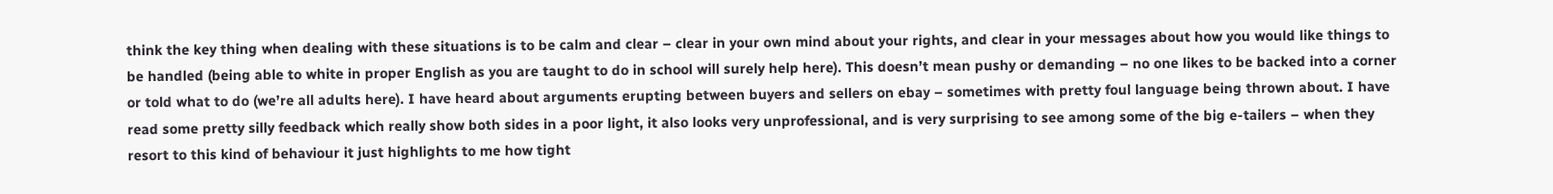think the key thing when dealing with these situations is to be calm and clear – clear in your own mind about your rights, and clear in your messages about how you would like things to be handled (being able to white in proper English as you are taught to do in school will surely help here). This doesn’t mean pushy or demanding – no one likes to be backed into a corner or told what to do (we’re all adults here). I have heard about arguments erupting between buyers and sellers on ebay – sometimes with pretty foul language being thrown about. I have read some pretty silly feedback which really show both sides in a poor light, it also looks very unprofessional, and is very surprising to see among some of the big e-tailers – when they resort to this kind of behaviour it just highlights to me how tight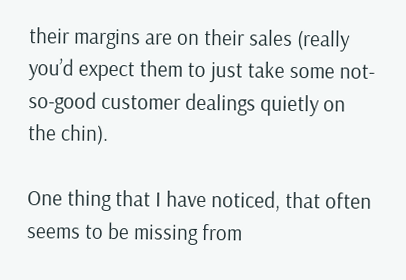their margins are on their sales (really you’d expect them to just take some not-so-good customer dealings quietly on the chin).

One thing that I have noticed, that often seems to be missing from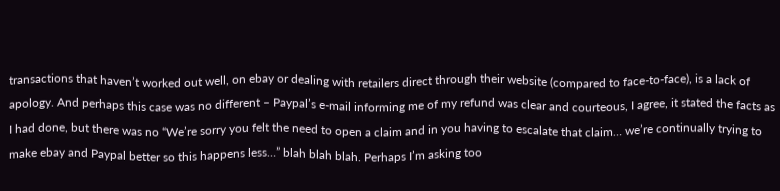transactions that haven’t worked out well, on ebay or dealing with retailers direct through their website (compared to face-to-face), is a lack of apology. And perhaps this case was no different – Paypal’s e-mail informing me of my refund was clear and courteous, I agree, it stated the facts as I had done, but there was no “We’re sorry you felt the need to open a claim and in you having to escalate that claim… we’re continually trying to make ebay and Paypal better so this happens less…” blah blah blah. Perhaps I’m asking too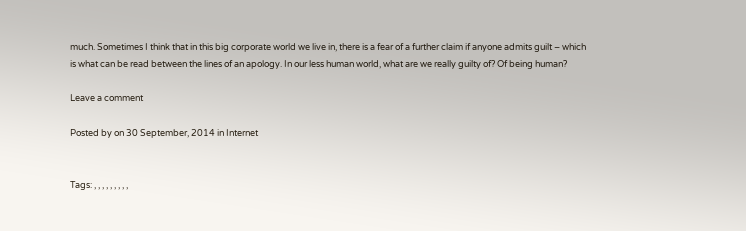much. Sometimes I think that in this big corporate world we live in, there is a fear of a further claim if anyone admits guilt – which is what can be read between the lines of an apology. In our less human world, what are we really guilty of? Of being human?

Leave a comment

Posted by on 30 September, 2014 in Internet


Tags: , , , , , , , , ,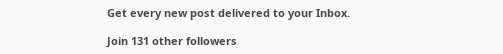Get every new post delivered to your Inbox.

Join 131 other followers